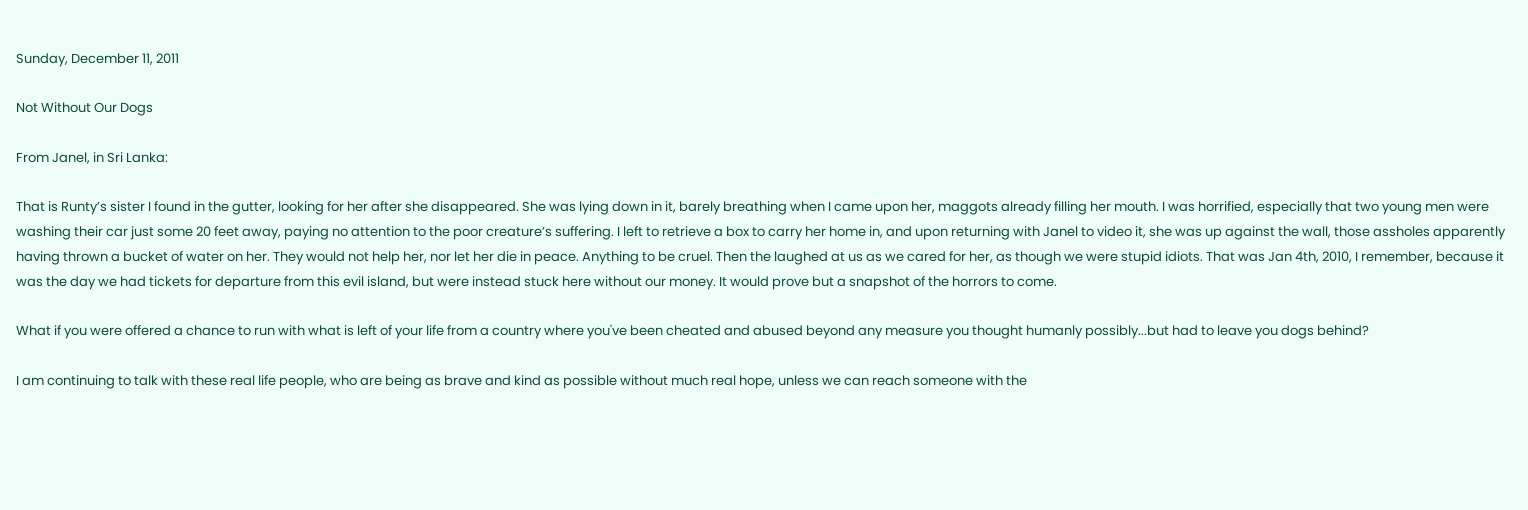Sunday, December 11, 2011

Not Without Our Dogs

From Janel, in Sri Lanka:

That is Runty’s sister I found in the gutter, looking for her after she disappeared. She was lying down in it, barely breathing when I came upon her, maggots already filling her mouth. I was horrified, especially that two young men were washing their car just some 20 feet away, paying no attention to the poor creature’s suffering. I left to retrieve a box to carry her home in, and upon returning with Janel to video it, she was up against the wall, those assholes apparently having thrown a bucket of water on her. They would not help her, nor let her die in peace. Anything to be cruel. Then the laughed at us as we cared for her, as though we were stupid idiots. That was Jan 4th, 2010, I remember, because it was the day we had tickets for departure from this evil island, but were instead stuck here without our money. It would prove but a snapshot of the horrors to come.

What if you were offered a chance to run with what is left of your life from a country where you've been cheated and abused beyond any measure you thought humanly possibly...but had to leave you dogs behind?

I am continuing to talk with these real life people, who are being as brave and kind as possible without much real hope, unless we can reach someone with the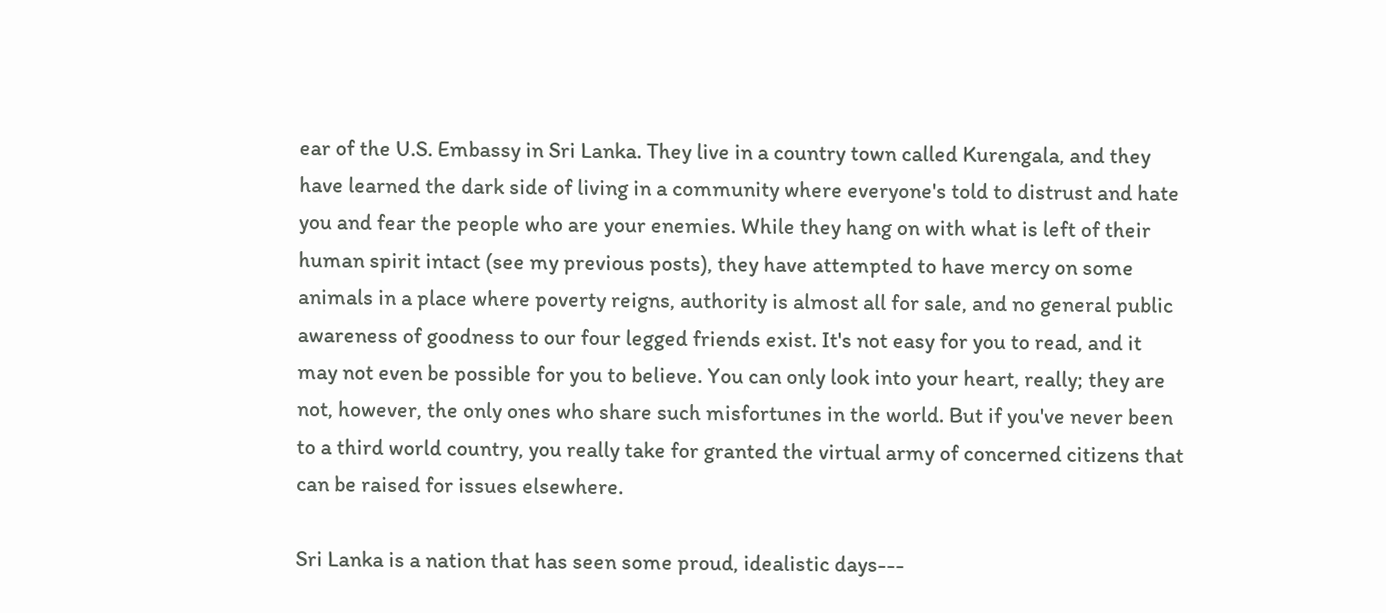ear of the U.S. Embassy in Sri Lanka. They live in a country town called Kurengala, and they have learned the dark side of living in a community where everyone's told to distrust and hate you and fear the people who are your enemies. While they hang on with what is left of their human spirit intact (see my previous posts), they have attempted to have mercy on some animals in a place where poverty reigns, authority is almost all for sale, and no general public awareness of goodness to our four legged friends exist. It's not easy for you to read, and it may not even be possible for you to believe. You can only look into your heart, really; they are not, however, the only ones who share such misfortunes in the world. But if you've never been to a third world country, you really take for granted the virtual army of concerned citizens that can be raised for issues elsewhere.

Sri Lanka is a nation that has seen some proud, idealistic days---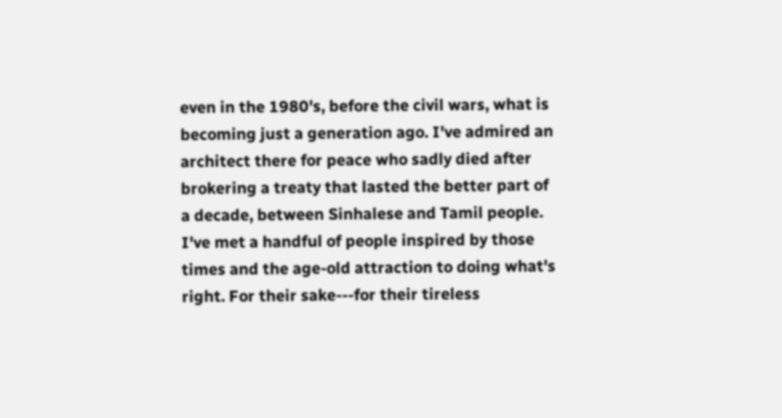even in the 1980's, before the civil wars, what is becoming just a generation ago. I've admired an architect there for peace who sadly died after brokering a treaty that lasted the better part of a decade, between Sinhalese and Tamil people. I've met a handful of people inspired by those times and the age-old attraction to doing what's right. For their sake---for their tireless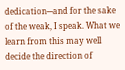dedication---and for the sake of the weak, I speak. What we learn from this may well decide the direction of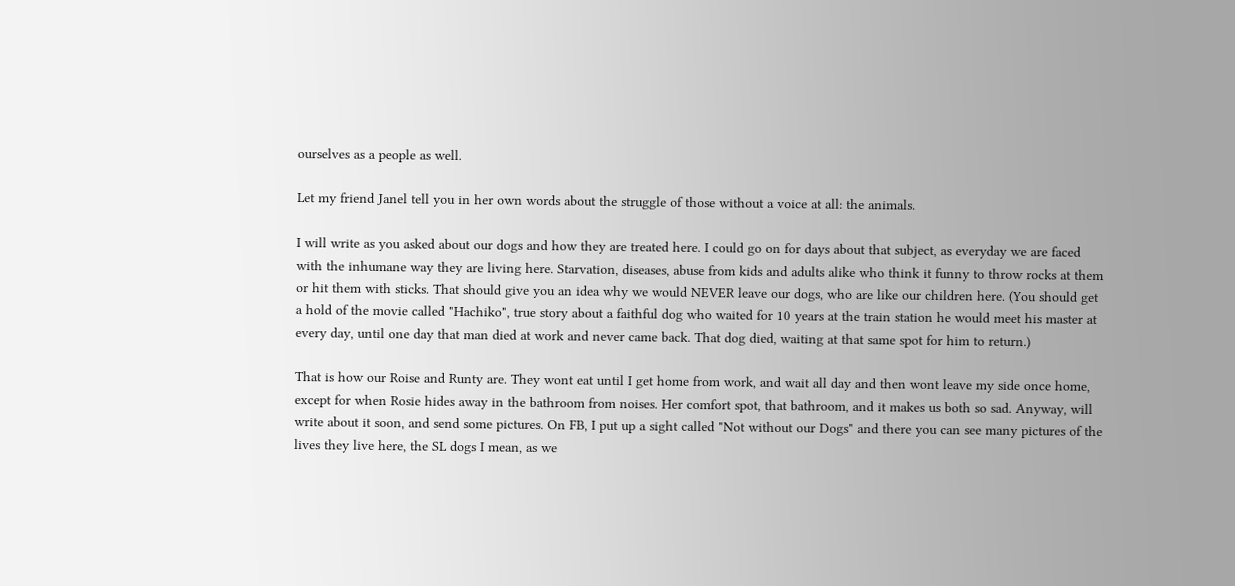ourselves as a people as well.

Let my friend Janel tell you in her own words about the struggle of those without a voice at all: the animals.

I will write as you asked about our dogs and how they are treated here. I could go on for days about that subject, as everyday we are faced with the inhumane way they are living here. Starvation, diseases, abuse from kids and adults alike who think it funny to throw rocks at them or hit them with sticks. That should give you an idea why we would NEVER leave our dogs, who are like our children here. (You should get a hold of the movie called "Hachiko", true story about a faithful dog who waited for 10 years at the train station he would meet his master at every day, until one day that man died at work and never came back. That dog died, waiting at that same spot for him to return.)

That is how our Roise and Runty are. They wont eat until I get home from work, and wait all day and then wont leave my side once home, except for when Rosie hides away in the bathroom from noises. Her comfort spot, that bathroom, and it makes us both so sad. Anyway, will write about it soon, and send some pictures. On FB, I put up a sight called "Not without our Dogs" and there you can see many pictures of the lives they live here, the SL dogs I mean, as we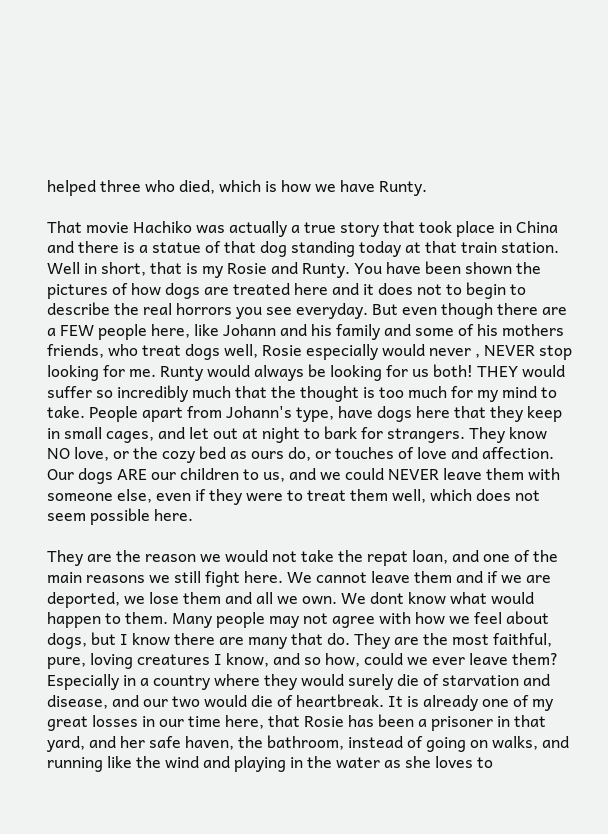helped three who died, which is how we have Runty.

That movie Hachiko was actually a true story that took place in China and there is a statue of that dog standing today at that train station. Well in short, that is my Rosie and Runty. You have been shown the pictures of how dogs are treated here and it does not to begin to describe the real horrors you see everyday. But even though there are a FEW people here, like Johann and his family and some of his mothers friends, who treat dogs well, Rosie especially would never , NEVER stop looking for me. Runty would always be looking for us both! THEY would suffer so incredibly much that the thought is too much for my mind to take. People apart from Johann's type, have dogs here that they keep in small cages, and let out at night to bark for strangers. They know NO love, or the cozy bed as ours do, or touches of love and affection. Our dogs ARE our children to us, and we could NEVER leave them with someone else, even if they were to treat them well, which does not seem possible here.

They are the reason we would not take the repat loan, and one of the main reasons we still fight here. We cannot leave them and if we are deported, we lose them and all we own. We dont know what would happen to them. Many people may not agree with how we feel about dogs, but I know there are many that do. They are the most faithful, pure, loving creatures I know, and so how, could we ever leave them? Especially in a country where they would surely die of starvation and disease, and our two would die of heartbreak. It is already one of my great losses in our time here, that Rosie has been a prisoner in that yard, and her safe haven, the bathroom, instead of going on walks, and running like the wind and playing in the water as she loves to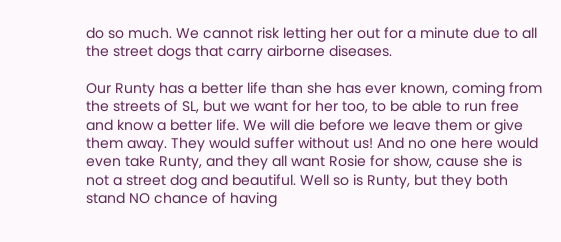do so much. We cannot risk letting her out for a minute due to all the street dogs that carry airborne diseases.

Our Runty has a better life than she has ever known, coming from the streets of SL, but we want for her too, to be able to run free and know a better life. We will die before we leave them or give them away. They would suffer without us! And no one here would even take Runty, and they all want Rosie for show, cause she is not a street dog and beautiful. Well so is Runty, but they both stand NO chance of having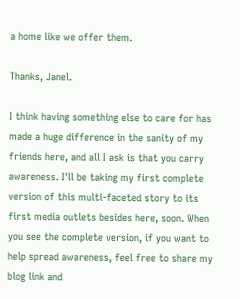a home like we offer them.

Thanks, Janel.

I think having something else to care for has made a huge difference in the sanity of my friends here, and all I ask is that you carry awareness. I'll be taking my first complete version of this multi-faceted story to its first media outlets besides here, soon. When you see the complete version, if you want to help spread awareness, feel free to share my blog link and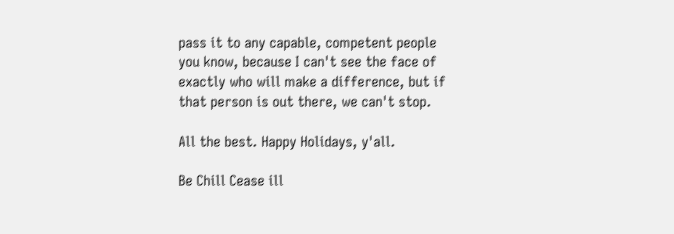pass it to any capable, competent people you know, because I can't see the face of exactly who will make a difference, but if that person is out there, we can't stop.

All the best. Happy Holidays, y'all.

Be Chill Cease ill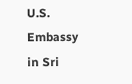U.S. Embassy in Sri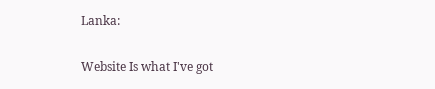Lanka:

Website Is what I've got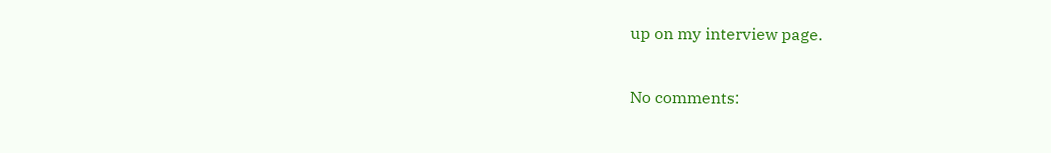up on my interview page.

No comments: